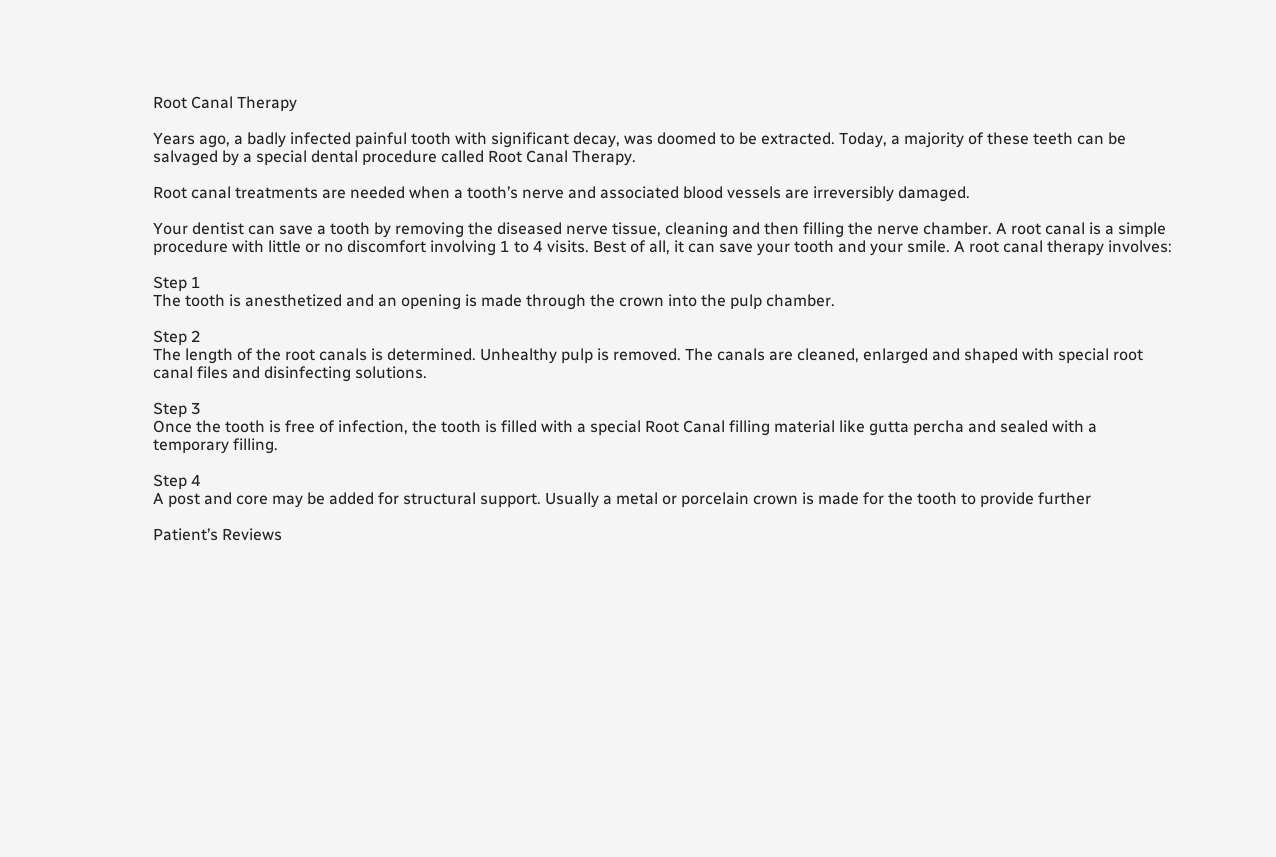Root Canal Therapy

Years ago, a badly infected painful tooth with significant decay, was doomed to be extracted. Today, a majority of these teeth can be salvaged by a special dental procedure called Root Canal Therapy.

Root canal treatments are needed when a tooth’s nerve and associated blood vessels are irreversibly damaged.

Your dentist can save a tooth by removing the diseased nerve tissue, cleaning and then filling the nerve chamber. A root canal is a simple procedure with little or no discomfort involving 1 to 4 visits. Best of all, it can save your tooth and your smile. A root canal therapy involves:

Step 1
The tooth is anesthetized and an opening is made through the crown into the pulp chamber.

Step 2
The length of the root canals is determined. Unhealthy pulp is removed. The canals are cleaned, enlarged and shaped with special root canal files and disinfecting solutions.

Step 3
Once the tooth is free of infection, the tooth is filled with a special Root Canal filling material like gutta percha and sealed with a temporary filling.

Step 4
A post and core may be added for structural support. Usually a metal or porcelain crown is made for the tooth to provide further

Patient’s Reviews